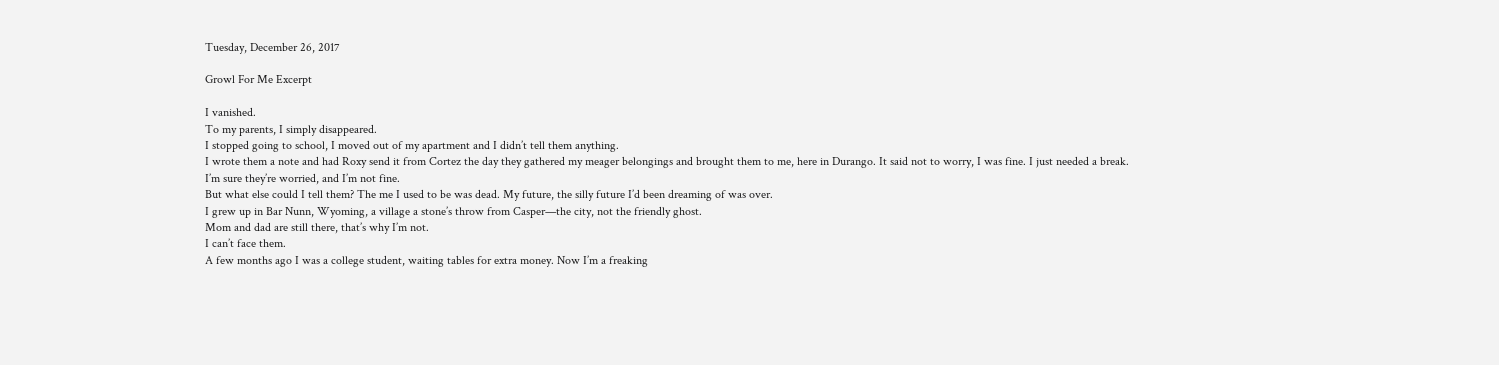Tuesday, December 26, 2017

Growl For Me Excerpt

I vanished.
To my parents, I simply disappeared.
I stopped going to school, I moved out of my apartment and I didn’t tell them anything.
I wrote them a note and had Roxy send it from Cortez the day they gathered my meager belongings and brought them to me, here in Durango. It said not to worry, I was fine. I just needed a break.
I’m sure they’re worried, and I’m not fine.
But what else could I tell them? The me I used to be was dead. My future, the silly future I’d been dreaming of was over.
I grew up in Bar Nunn, Wyoming, a village a stone’s throw from Casper—the city, not the friendly ghost.
Mom and dad are still there, that’s why I’m not.
I can’t face them.
A few months ago I was a college student, waiting tables for extra money. Now I’m a freaking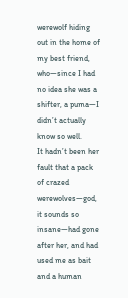werewolf hiding out in the home of my best friend, who—since I had no idea she was a shifter, a puma—I didn’t actually know so well.
It hadn’t been her fault that a pack of crazed werewolves—god, it sounds so insane—had gone after her, and had used me as bait and a human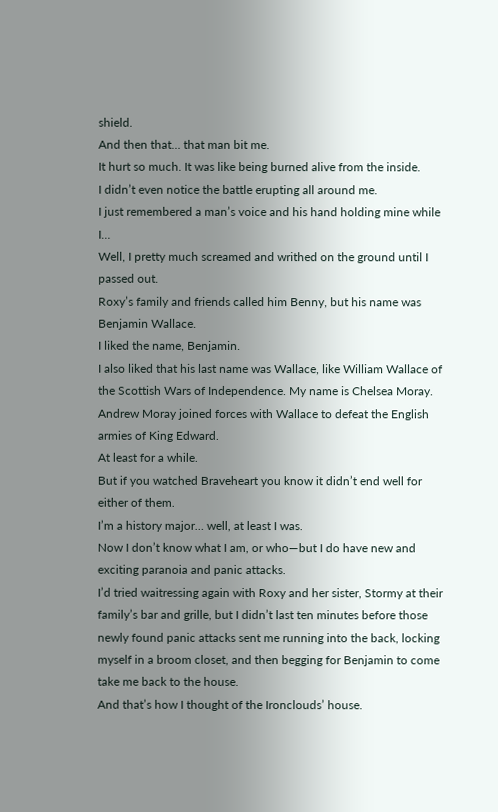shield.
And then that… that man bit me.
It hurt so much. It was like being burned alive from the inside.
I didn’t even notice the battle erupting all around me.
I just remembered a man’s voice and his hand holding mine while I…
Well, I pretty much screamed and writhed on the ground until I passed out.
Roxy’s family and friends called him Benny, but his name was Benjamin Wallace.
I liked the name, Benjamin.
I also liked that his last name was Wallace, like William Wallace of the Scottish Wars of Independence. My name is Chelsea Moray. Andrew Moray joined forces with Wallace to defeat the English armies of King Edward.
At least for a while.
But if you watched Braveheart you know it didn’t end well for either of them.
I’m a history major… well, at least I was.
Now I don’t know what I am, or who—but I do have new and exciting paranoia and panic attacks.
I’d tried waitressing again with Roxy and her sister, Stormy at their family’s bar and grille, but I didn’t last ten minutes before those newly found panic attacks sent me running into the back, locking myself in a broom closet, and then begging for Benjamin to come take me back to the house.
And that’s how I thought of the Ironclouds’ house.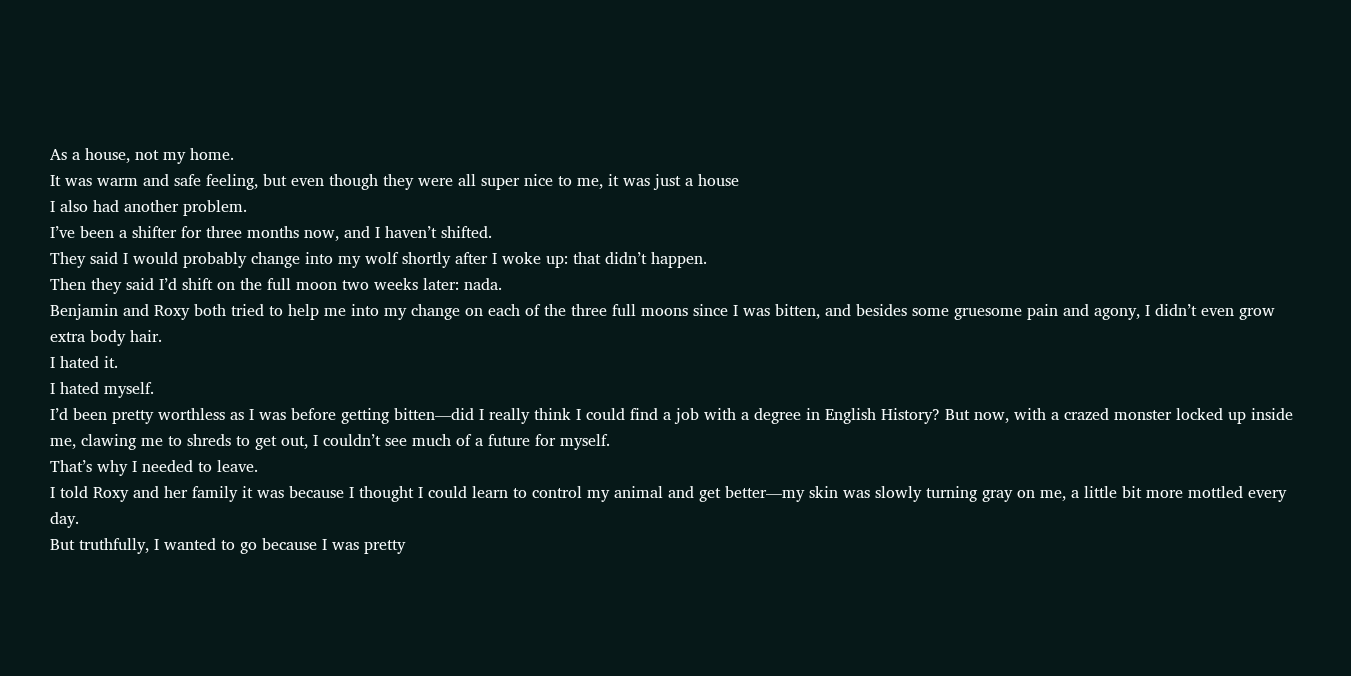As a house, not my home.
It was warm and safe feeling, but even though they were all super nice to me, it was just a house
I also had another problem.
I’ve been a shifter for three months now, and I haven’t shifted.
They said I would probably change into my wolf shortly after I woke up: that didn’t happen.
Then they said I’d shift on the full moon two weeks later: nada.
Benjamin and Roxy both tried to help me into my change on each of the three full moons since I was bitten, and besides some gruesome pain and agony, I didn’t even grow extra body hair.
I hated it.
I hated myself.
I’d been pretty worthless as I was before getting bitten—did I really think I could find a job with a degree in English History? But now, with a crazed monster locked up inside me, clawing me to shreds to get out, I couldn’t see much of a future for myself.
That’s why I needed to leave.
I told Roxy and her family it was because I thought I could learn to control my animal and get better—my skin was slowly turning gray on me, a little bit more mottled every day.
But truthfully, I wanted to go because I was pretty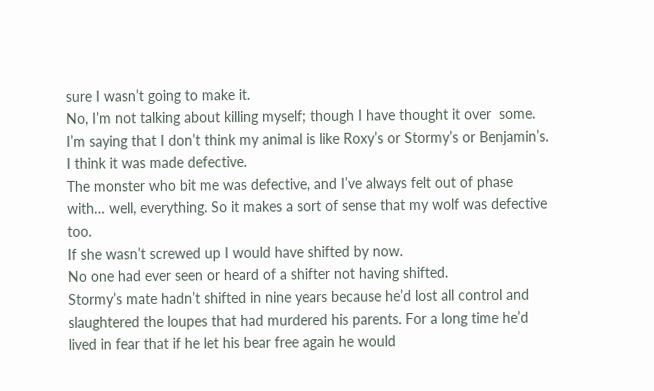sure I wasn’t going to make it.
No, I’m not talking about killing myself; though I have thought it over  some.
I’m saying that I don’t think my animal is like Roxy’s or Stormy’s or Benjamin’s. I think it was made defective.
The monster who bit me was defective, and I’ve always felt out of phase with… well, everything. So it makes a sort of sense that my wolf was defective too.
If she wasn’t screwed up I would have shifted by now.
No one had ever seen or heard of a shifter not having shifted.
Stormy’s mate hadn’t shifted in nine years because he’d lost all control and slaughtered the loupes that had murdered his parents. For a long time he’d lived in fear that if he let his bear free again he would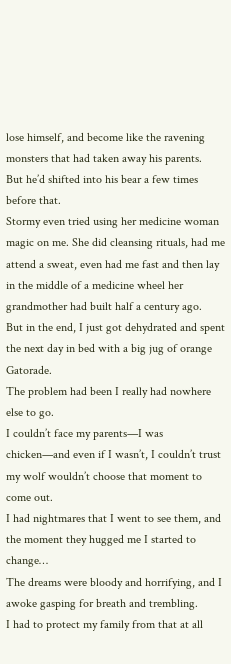lose himself, and become like the ravening monsters that had taken away his parents.
But he’d shifted into his bear a few times before that.
Stormy even tried using her medicine woman magic on me. She did cleansing rituals, had me attend a sweat, even had me fast and then lay in the middle of a medicine wheel her grandmother had built half a century ago.
But in the end, I just got dehydrated and spent the next day in bed with a big jug of orange Gatorade.
The problem had been I really had nowhere else to go.
I couldn’t face my parents—I was chicken—and even if I wasn’t, I couldn’t trust my wolf wouldn’t choose that moment to come out.
I had nightmares that I went to see them, and the moment they hugged me I started to change…
The dreams were bloody and horrifying, and I awoke gasping for breath and trembling.
I had to protect my family from that at all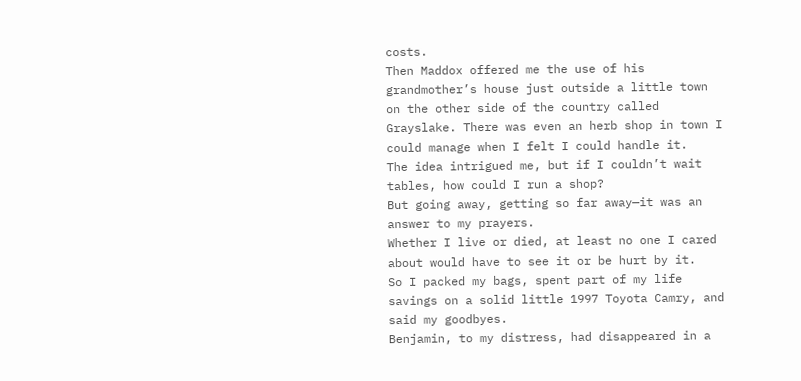costs.
Then Maddox offered me the use of his grandmother’s house just outside a little town on the other side of the country called Grayslake. There was even an herb shop in town I could manage when I felt I could handle it.
The idea intrigued me, but if I couldn’t wait tables, how could I run a shop?
But going away, getting so far away—it was an answer to my prayers.
Whether I live or died, at least no one I cared about would have to see it or be hurt by it.
So I packed my bags, spent part of my life savings on a solid little 1997 Toyota Camry, and said my goodbyes.
Benjamin, to my distress, had disappeared in a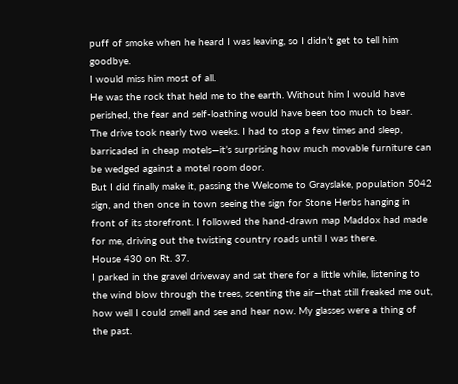puff of smoke when he heard I was leaving, so I didn’t get to tell him goodbye.
I would miss him most of all.
He was the rock that held me to the earth. Without him I would have perished, the fear and self-loathing would have been too much to bear.
The drive took nearly two weeks. I had to stop a few times and sleep, barricaded in cheap motels—it’s surprising how much movable furniture can be wedged against a motel room door.
But I did finally make it, passing the Welcome to Grayslake, population 5042 sign, and then once in town seeing the sign for Stone Herbs hanging in front of its storefront. I followed the hand-drawn map Maddox had made for me, driving out the twisting country roads until I was there.
House 430 on Rt. 37.
I parked in the gravel driveway and sat there for a little while, listening to the wind blow through the trees, scenting the air—that still freaked me out, how well I could smell and see and hear now. My glasses were a thing of the past.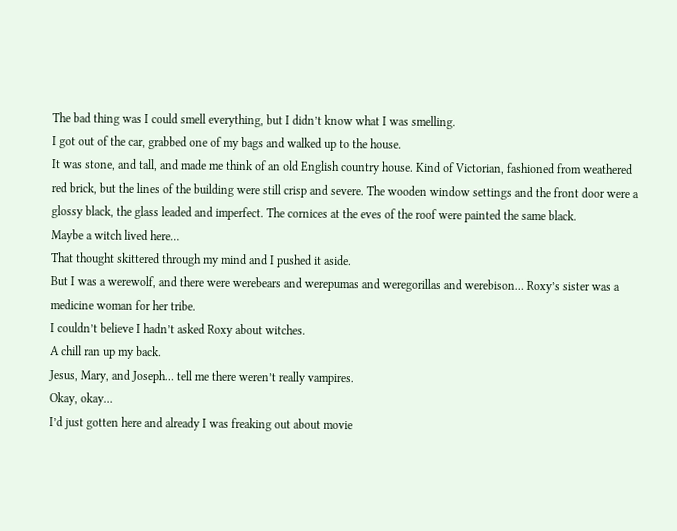The bad thing was I could smell everything, but I didn’t know what I was smelling.
I got out of the car, grabbed one of my bags and walked up to the house.
It was stone, and tall, and made me think of an old English country house. Kind of Victorian, fashioned from weathered red brick, but the lines of the building were still crisp and severe. The wooden window settings and the front door were a glossy black, the glass leaded and imperfect. The cornices at the eves of the roof were painted the same black.
Maybe a witch lived here…
That thought skittered through my mind and I pushed it aside.
But I was a werewolf, and there were werebears and werepumas and weregorillas and werebison… Roxy’s sister was a medicine woman for her tribe.
I couldn’t believe I hadn’t asked Roxy about witches.
A chill ran up my back.
Jesus, Mary, and Joseph… tell me there weren’t really vampires.
Okay, okay…
I’d just gotten here and already I was freaking out about movie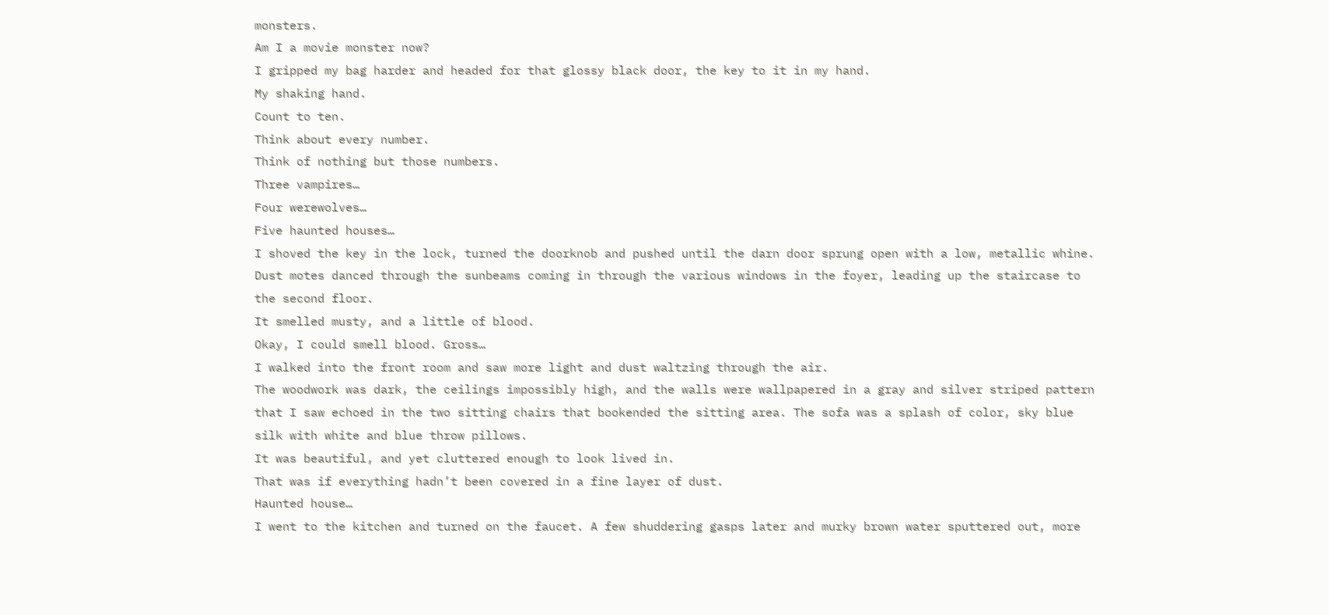monsters.
Am I a movie monster now?
I gripped my bag harder and headed for that glossy black door, the key to it in my hand.
My shaking hand.
Count to ten.
Think about every number.
Think of nothing but those numbers.
Three vampires…
Four werewolves…
Five haunted houses…
I shoved the key in the lock, turned the doorknob and pushed until the darn door sprung open with a low, metallic whine.
Dust motes danced through the sunbeams coming in through the various windows in the foyer, leading up the staircase to the second floor.
It smelled musty, and a little of blood.
Okay, I could smell blood. Gross…
I walked into the front room and saw more light and dust waltzing through the air.
The woodwork was dark, the ceilings impossibly high, and the walls were wallpapered in a gray and silver striped pattern that I saw echoed in the two sitting chairs that bookended the sitting area. The sofa was a splash of color, sky blue silk with white and blue throw pillows.
It was beautiful, and yet cluttered enough to look lived in.
That was if everything hadn’t been covered in a fine layer of dust.
Haunted house…
I went to the kitchen and turned on the faucet. A few shuddering gasps later and murky brown water sputtered out, more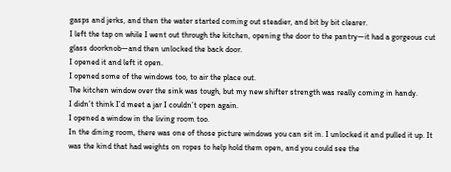gasps and jerks, and then the water started coming out steadier, and bit by bit clearer.
I left the tap on while I went out through the kitchen, opening the door to the pantry—it had a gorgeous cut glass doorknob—and then unlocked the back door.
I opened it and left it open.
I opened some of the windows too, to air the place out.
The kitchen window over the sink was tough, but my new shifter strength was really coming in handy.
I didn’t think I’d meet a jar I couldn’t open again.
I opened a window in the living room too.
In the dining room, there was one of those picture windows you can sit in. I unlocked it and pulled it up. It was the kind that had weights on ropes to help hold them open, and you could see the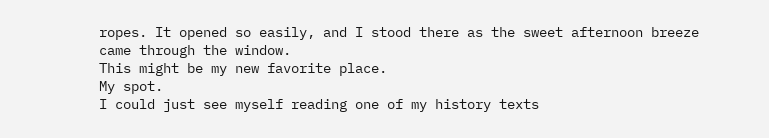ropes. It opened so easily, and I stood there as the sweet afternoon breeze came through the window.
This might be my new favorite place.
My spot.
I could just see myself reading one of my history texts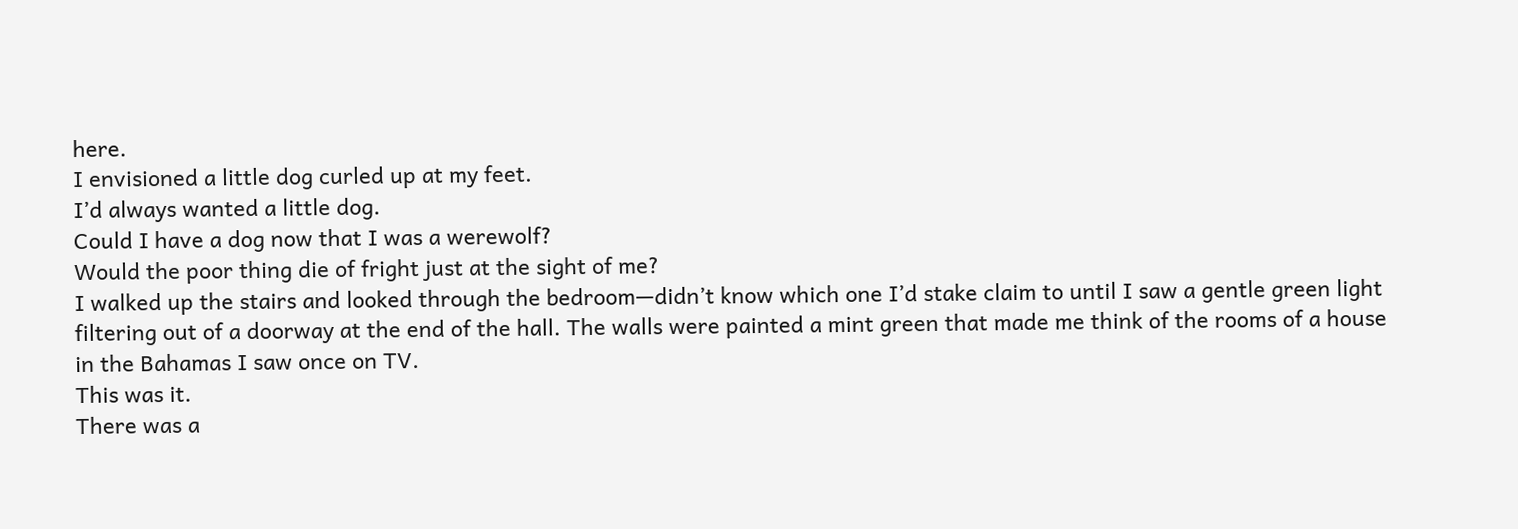here.
I envisioned a little dog curled up at my feet.
I’d always wanted a little dog.
Could I have a dog now that I was a werewolf?
Would the poor thing die of fright just at the sight of me?
I walked up the stairs and looked through the bedroom—didn’t know which one I’d stake claim to until I saw a gentle green light filtering out of a doorway at the end of the hall. The walls were painted a mint green that made me think of the rooms of a house in the Bahamas I saw once on TV.
This was it.
There was a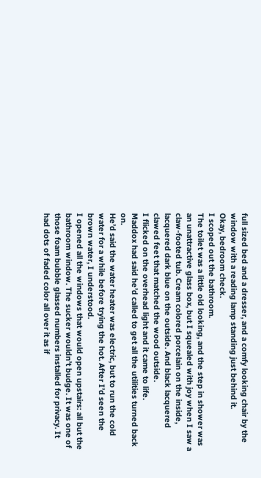full sized bed and a dresser, and a comfy looking chair by the window with a reading lamp standing just behind it.
Okay, bedroom check.
I scoped out the bathroom.
The toilet was a little old looking, and the step in shower was an unattractive glass box, but I squealed with joy when I saw a claw-footed tub. Cream colored porcelain on the inside, lacquered dark blue on the outside. And black lacquered clawed feet that matched the wood outside.
I flicked on the overhead light and it came to life.
Maddox had said he’d called to get all the utilities turned back on.
He’d said the water heater was electric, but to run the cold water for a while before trying the hot. After I’d seen the brown water, I understood.
I opened all the windows that would open upstairs: all but the bathroom window. The sucker wouldn’t budge. It was one of those foam bubble glassed numbers installed for privacy. It had dots of faded color all over it as if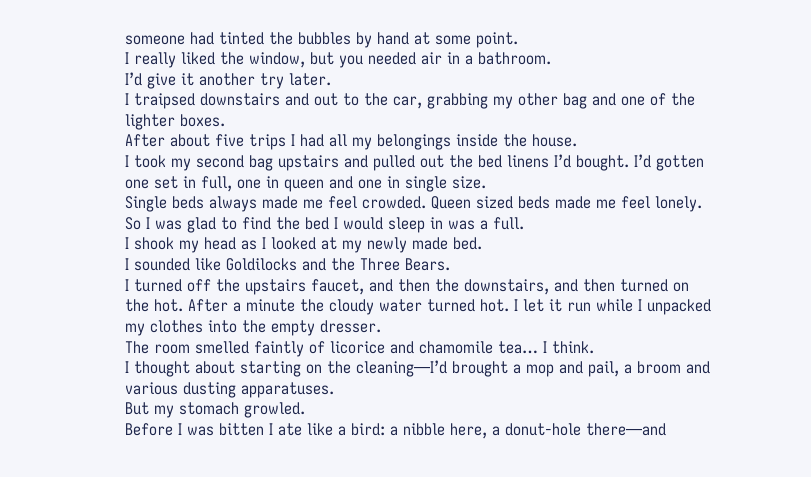someone had tinted the bubbles by hand at some point.
I really liked the window, but you needed air in a bathroom.
I’d give it another try later.
I traipsed downstairs and out to the car, grabbing my other bag and one of the lighter boxes.
After about five trips I had all my belongings inside the house.
I took my second bag upstairs and pulled out the bed linens I’d bought. I’d gotten one set in full, one in queen and one in single size.
Single beds always made me feel crowded. Queen sized beds made me feel lonely.
So I was glad to find the bed I would sleep in was a full.
I shook my head as I looked at my newly made bed.
I sounded like Goldilocks and the Three Bears.
I turned off the upstairs faucet, and then the downstairs, and then turned on the hot. After a minute the cloudy water turned hot. I let it run while I unpacked my clothes into the empty dresser.
The room smelled faintly of licorice and chamomile tea… I think.
I thought about starting on the cleaning—I’d brought a mop and pail, a broom and various dusting apparatuses.
But my stomach growled.
Before I was bitten I ate like a bird: a nibble here, a donut-hole there—and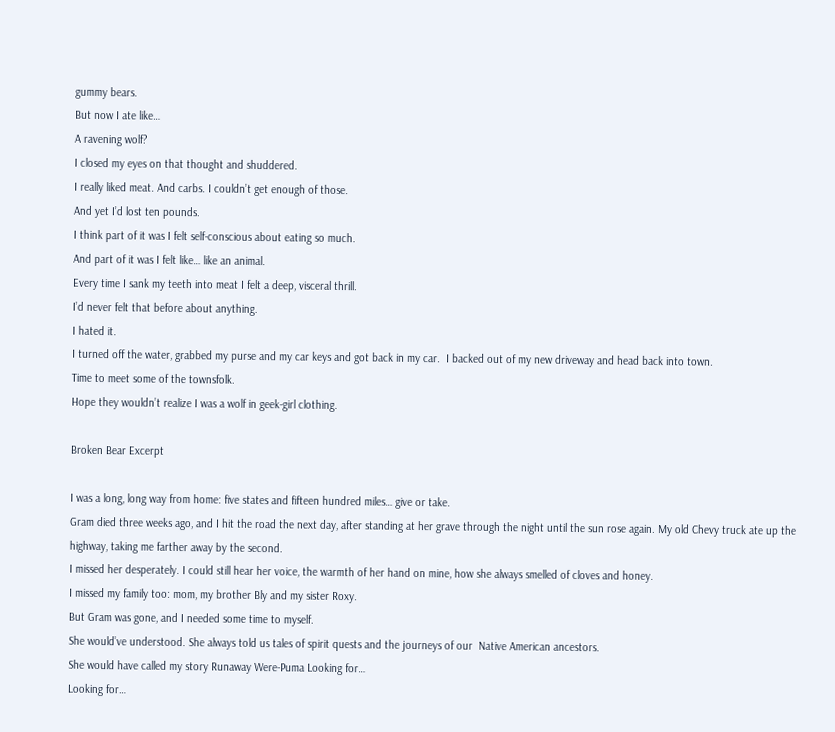gummy bears.
But now I ate like…
A ravening wolf?
I closed my eyes on that thought and shuddered.
I really liked meat. And carbs. I couldn’t get enough of those.
And yet I’d lost ten pounds.
I think part of it was I felt self-conscious about eating so much.
And part of it was I felt like… like an animal.
Every time I sank my teeth into meat I felt a deep, visceral thrill.
I’d never felt that before about anything.
I hated it.
I turned off the water, grabbed my purse and my car keys and got back in my car.  I backed out of my new driveway and head back into town.
Time to meet some of the townsfolk.
Hope they wouldn’t realize I was a wolf in geek-girl clothing.

Broken Bear Excerpt

I was a long, long way from home: five states and fifteen hundred miles… give or take.
Gram died three weeks ago, and I hit the road the next day, after standing at her grave through the night until the sun rose again. My old Chevy truck ate up the highway, taking me farther away by the second.
I missed her desperately. I could still hear her voice, the warmth of her hand on mine, how she always smelled of cloves and honey.
I missed my family too: mom, my brother Bly and my sister Roxy.
But Gram was gone, and I needed some time to myself.
She would’ve understood. She always told us tales of spirit quests and the journeys of our  Native American ancestors.
She would have called my story Runaway Were-Puma Looking for…
Looking for…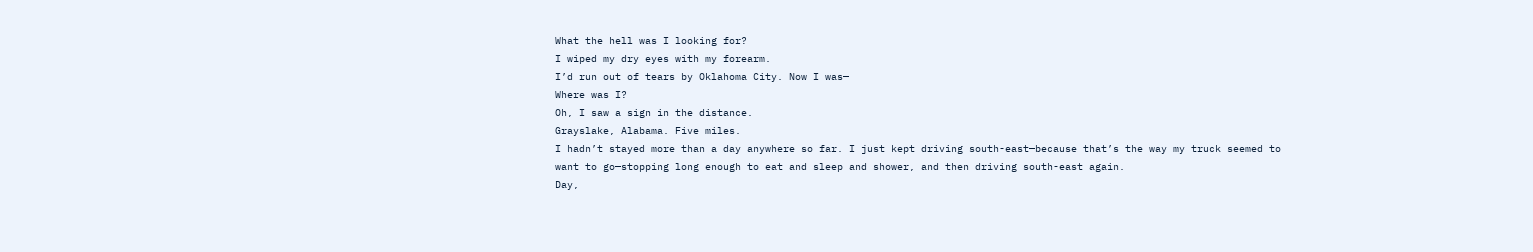What the hell was I looking for?
I wiped my dry eyes with my forearm.
I’d run out of tears by Oklahoma City. Now I was—
Where was I?
Oh, I saw a sign in the distance.
Grayslake, Alabama. Five miles.
I hadn’t stayed more than a day anywhere so far. I just kept driving south-east—because that’s the way my truck seemed to want to go—stopping long enough to eat and sleep and shower, and then driving south-east again.
Day,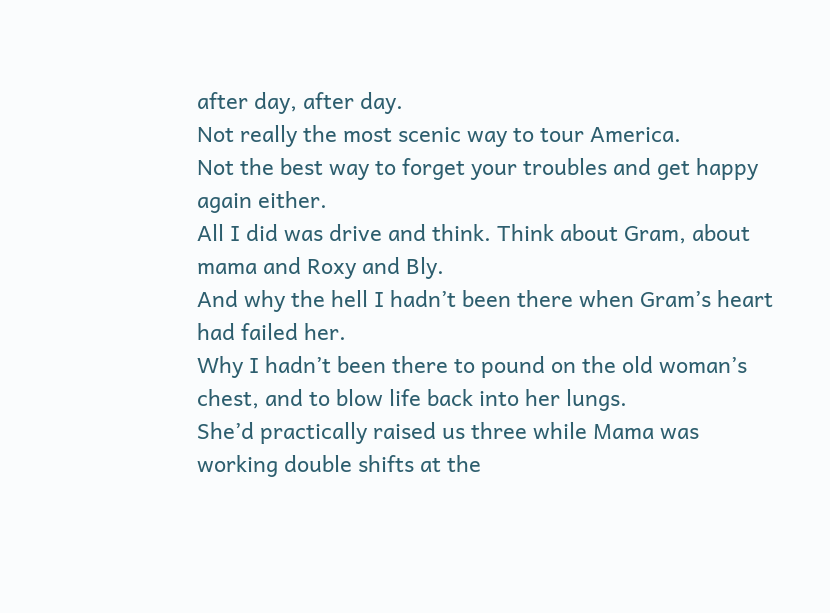after day, after day.
Not really the most scenic way to tour America.
Not the best way to forget your troubles and get happy again either.
All I did was drive and think. Think about Gram, about mama and Roxy and Bly.
And why the hell I hadn’t been there when Gram’s heart had failed her.
Why I hadn’t been there to pound on the old woman’s chest, and to blow life back into her lungs.
She’d practically raised us three while Mama was working double shifts at the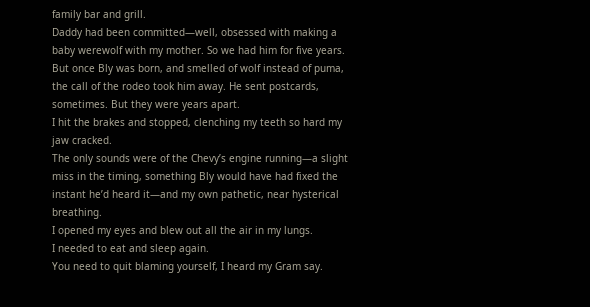family bar and grill.
Daddy had been committed—well, obsessed with making a baby werewolf with my mother. So we had him for five years. But once Bly was born, and smelled of wolf instead of puma, the call of the rodeo took him away. He sent postcards, sometimes. But they were years apart.
I hit the brakes and stopped, clenching my teeth so hard my jaw cracked.
The only sounds were of the Chevy’s engine running—a slight miss in the timing, something Bly would have had fixed the instant he’d heard it—and my own pathetic, near hysterical breathing.
I opened my eyes and blew out all the air in my lungs.
I needed to eat and sleep again.
You need to quit blaming yourself, I heard my Gram say.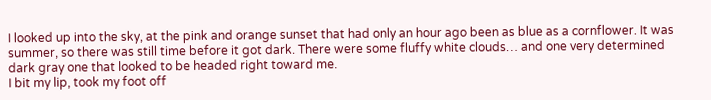I looked up into the sky, at the pink and orange sunset that had only an hour ago been as blue as a cornflower. It was summer, so there was still time before it got dark. There were some fluffy white clouds… and one very determined dark gray one that looked to be headed right toward me.
I bit my lip, took my foot off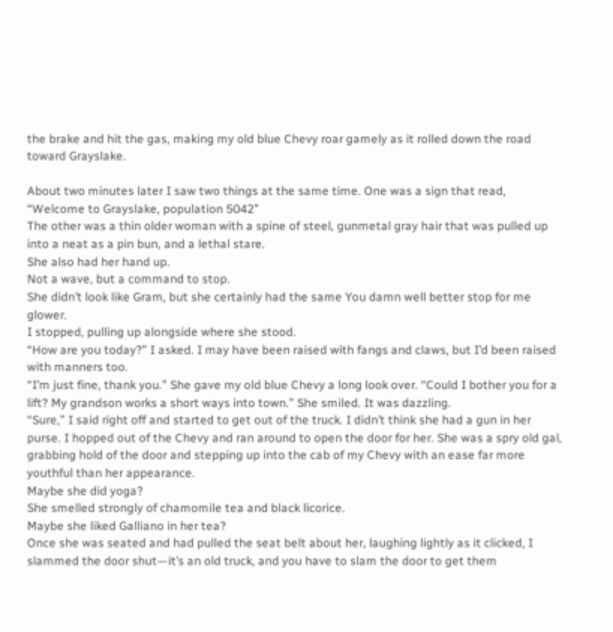the brake and hit the gas, making my old blue Chevy roar gamely as it rolled down the road toward Grayslake.

About two minutes later I saw two things at the same time. One was a sign that read, “Welcome to Grayslake, population 5042”
The other was a thin older woman with a spine of steel, gunmetal gray hair that was pulled up into a neat as a pin bun, and a lethal stare.
She also had her hand up.
Not a wave, but a command to stop.
She didn’t look like Gram, but she certainly had the same You damn well better stop for me glower.
I stopped, pulling up alongside where she stood.
“How are you today?” I asked. I may have been raised with fangs and claws, but I’d been raised with manners too.
“I’m just fine, thank you.” She gave my old blue Chevy a long look over. “Could I bother you for a lift? My grandson works a short ways into town.” She smiled. It was dazzling.
“Sure,” I said right off and started to get out of the truck. I didn’t think she had a gun in her purse. I hopped out of the Chevy and ran around to open the door for her. She was a spry old gal, grabbing hold of the door and stepping up into the cab of my Chevy with an ease far more youthful than her appearance.
Maybe she did yoga?
She smelled strongly of chamomile tea and black licorice.
Maybe she liked Galliano in her tea?
Once she was seated and had pulled the seat belt about her, laughing lightly as it clicked, I slammed the door shut—it’s an old truck, and you have to slam the door to get them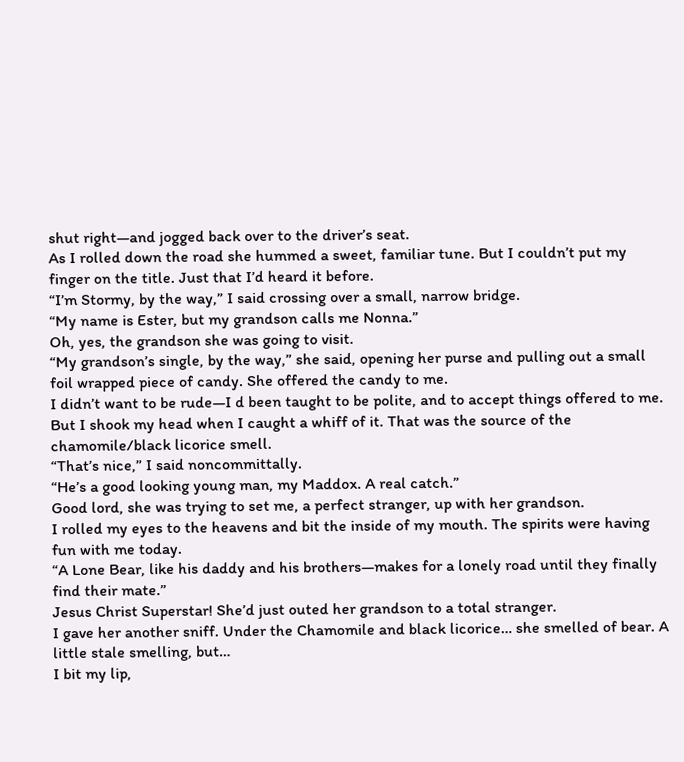shut right—and jogged back over to the driver’s seat.
As I rolled down the road she hummed a sweet, familiar tune. But I couldn’t put my finger on the title. Just that I’d heard it before.
“I’m Stormy, by the way,” I said crossing over a small, narrow bridge.
“My name is Ester, but my grandson calls me Nonna.”
Oh, yes, the grandson she was going to visit.
“My grandson’s single, by the way,” she said, opening her purse and pulling out a small foil wrapped piece of candy. She offered the candy to me.
I didn’t want to be rude—I d been taught to be polite, and to accept things offered to me. But I shook my head when I caught a whiff of it. That was the source of the chamomile/black licorice smell.
“That’s nice,” I said noncommittally.
“He’s a good looking young man, my Maddox. A real catch.”
Good lord, she was trying to set me, a perfect stranger, up with her grandson.
I rolled my eyes to the heavens and bit the inside of my mouth. The spirits were having fun with me today.
“A Lone Bear, like his daddy and his brothers—makes for a lonely road until they finally find their mate.”
Jesus Christ Superstar! She’d just outed her grandson to a total stranger.
I gave her another sniff. Under the Chamomile and black licorice… she smelled of bear. A little stale smelling, but…
I bit my lip,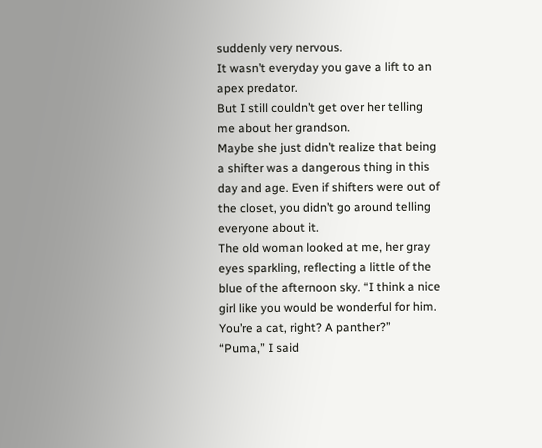suddenly very nervous.
It wasn’t everyday you gave a lift to an apex predator.
But I still couldn’t get over her telling me about her grandson.
Maybe she just didn’t realize that being a shifter was a dangerous thing in this day and age. Even if shifters were out of the closet, you didn’t go around telling everyone about it.
The old woman looked at me, her gray eyes sparkling, reflecting a little of the blue of the afternoon sky. “I think a nice girl like you would be wonderful for him. You’re a cat, right? A panther?”
“Puma,” I said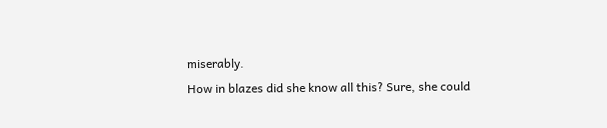miserably.
How in blazes did she know all this? Sure, she could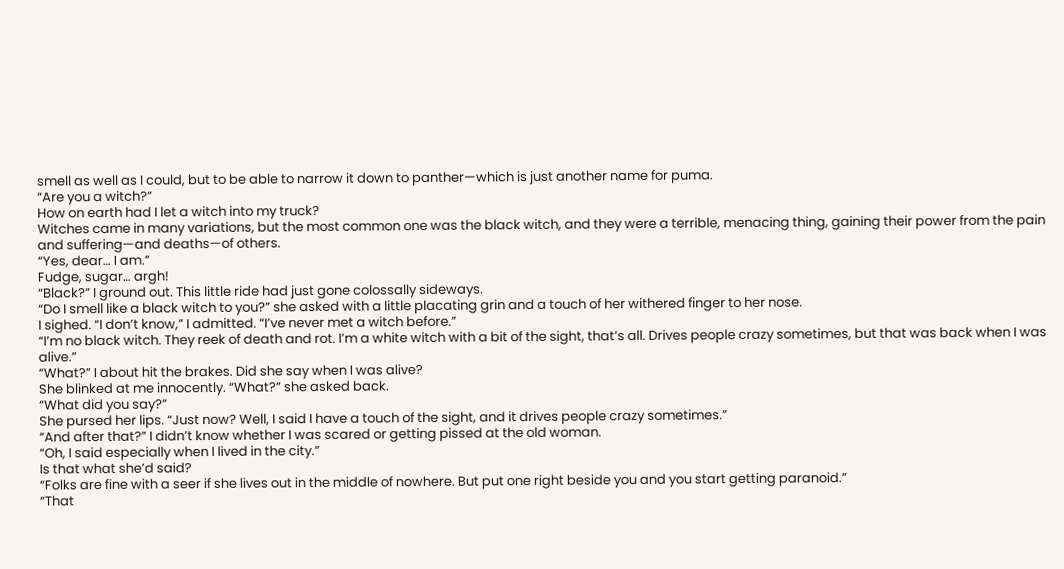smell as well as I could, but to be able to narrow it down to panther—which is just another name for puma.
“Are you a witch?”
How on earth had I let a witch into my truck?
Witches came in many variations, but the most common one was the black witch, and they were a terrible, menacing thing, gaining their power from the pain and suffering—and deaths—of others.
“Yes, dear… I am.”
Fudge, sugar… argh!
“Black?” I ground out. This little ride had just gone colossally sideways.
“Do I smell like a black witch to you?” she asked with a little placating grin and a touch of her withered finger to her nose.
I sighed. “I don’t know,” I admitted. “I’ve never met a witch before.”
“I’m no black witch. They reek of death and rot. I’m a white witch with a bit of the sight, that’s all. Drives people crazy sometimes, but that was back when I was alive.”
“What?” I about hit the brakes. Did she say when I was alive?
She blinked at me innocently. “What?” she asked back.
“What did you say?”
She pursed her lips. “Just now? Well, I said I have a touch of the sight, and it drives people crazy sometimes.”
“And after that?” I didn’t know whether I was scared or getting pissed at the old woman.
“Oh, I said especially when I lived in the city.”
Is that what she’d said?
“Folks are fine with a seer if she lives out in the middle of nowhere. But put one right beside you and you start getting paranoid.”
“That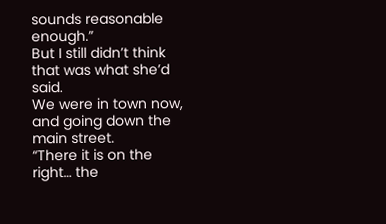sounds reasonable enough.”
But I still didn’t think that was what she’d said.
We were in town now, and going down the main street.
“There it is on the right… the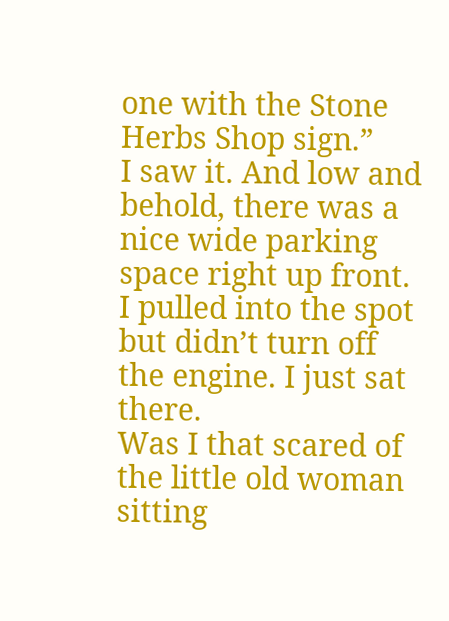one with the Stone Herbs Shop sign.”
I saw it. And low and behold, there was a nice wide parking space right up front.
I pulled into the spot but didn’t turn off the engine. I just sat there.
Was I that scared of the little old woman sitting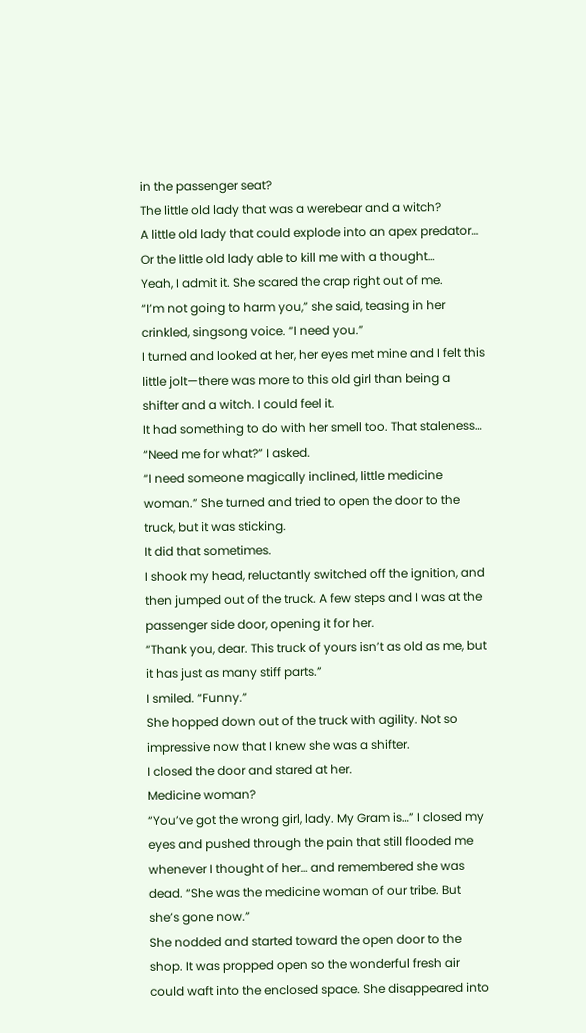in the passenger seat?
The little old lady that was a werebear and a witch?
A little old lady that could explode into an apex predator…
Or the little old lady able to kill me with a thought…
Yeah, I admit it. She scared the crap right out of me.
“I’m not going to harm you,” she said, teasing in her crinkled, singsong voice. “I need you.”
I turned and looked at her, her eyes met mine and I felt this little jolt—there was more to this old girl than being a shifter and a witch. I could feel it.
It had something to do with her smell too. That staleness…
“Need me for what?” I asked.
“I need someone magically inclined, little medicine woman.” She turned and tried to open the door to the truck, but it was sticking.
It did that sometimes.
I shook my head, reluctantly switched off the ignition, and then jumped out of the truck. A few steps and I was at the passenger side door, opening it for her.
“Thank you, dear. This truck of yours isn’t as old as me, but it has just as many stiff parts.”
I smiled. “Funny.”
She hopped down out of the truck with agility. Not so impressive now that I knew she was a shifter.
I closed the door and stared at her.
Medicine woman?
“You’ve got the wrong girl, lady. My Gram is…” I closed my eyes and pushed through the pain that still flooded me whenever I thought of her… and remembered she was dead. “She was the medicine woman of our tribe. But she’s gone now.”
She nodded and started toward the open door to the shop. It was propped open so the wonderful fresh air could waft into the enclosed space. She disappeared into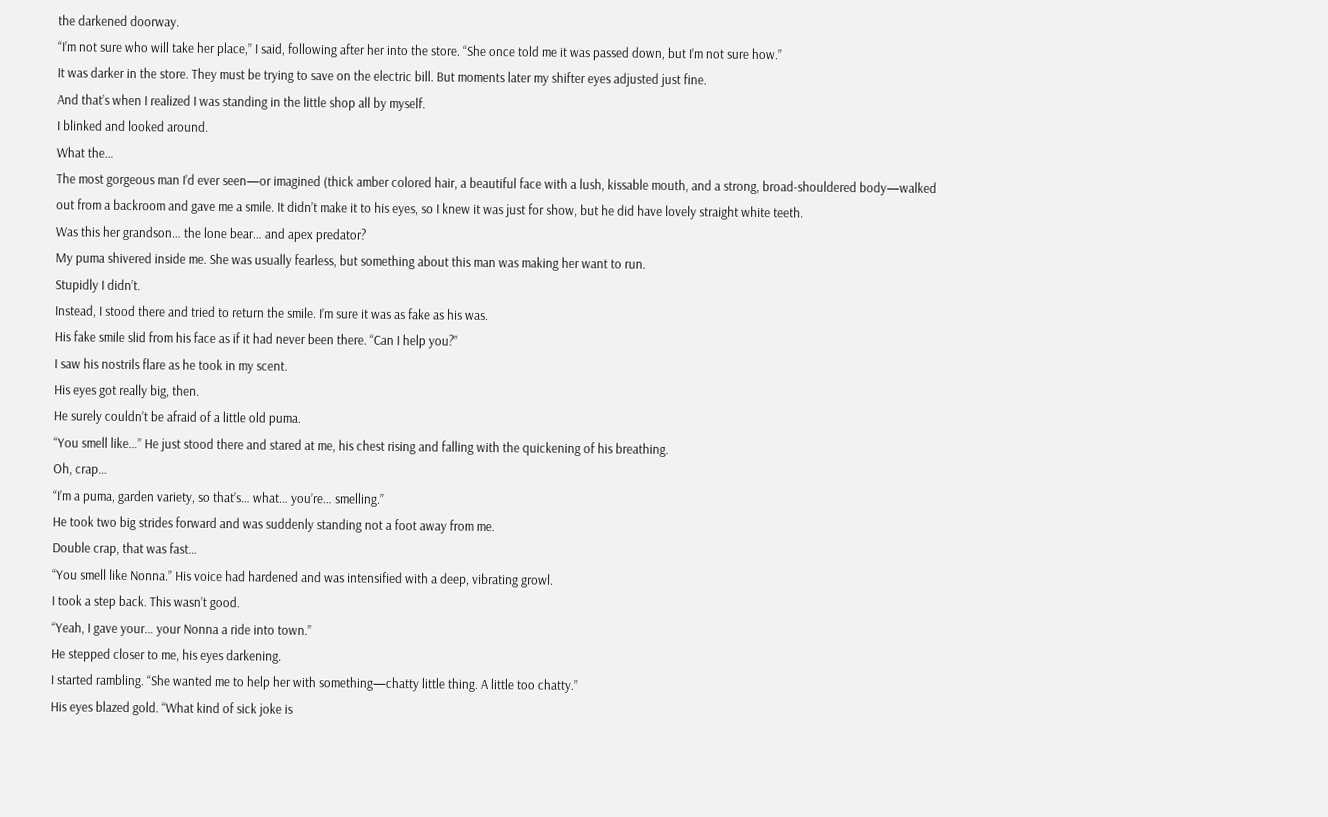the darkened doorway.
“I’m not sure who will take her place,” I said, following after her into the store. “She once told me it was passed down, but I’m not sure how.”
It was darker in the store. They must be trying to save on the electric bill. But moments later my shifter eyes adjusted just fine.
And that’s when I realized I was standing in the little shop all by myself.
I blinked and looked around.
What the…
The most gorgeous man I’d ever seen—or imagined (thick amber colored hair, a beautiful face with a lush, kissable mouth, and a strong, broad-shouldered body—walked out from a backroom and gave me a smile. It didn’t make it to his eyes, so I knew it was just for show, but he did have lovely straight white teeth.
Was this her grandson… the lone bear… and apex predator?
My puma shivered inside me. She was usually fearless, but something about this man was making her want to run.
Stupidly I didn’t.
Instead, I stood there and tried to return the smile. I’m sure it was as fake as his was.
His fake smile slid from his face as if it had never been there. “Can I help you?”
I saw his nostrils flare as he took in my scent.
His eyes got really big, then.
He surely couldn’t be afraid of a little old puma.
“You smell like…” He just stood there and stared at me, his chest rising and falling with the quickening of his breathing.
Oh, crap…
“I’m a puma, garden variety, so that’s… what… you’re… smelling.”
He took two big strides forward and was suddenly standing not a foot away from me.
Double crap, that was fast…
“You smell like Nonna.” His voice had hardened and was intensified with a deep, vibrating growl.
I took a step back. This wasn’t good.
“Yeah, I gave your… your Nonna a ride into town.”
He stepped closer to me, his eyes darkening.
I started rambling. “She wanted me to help her with something—chatty little thing. A little too chatty.”
His eyes blazed gold. “What kind of sick joke is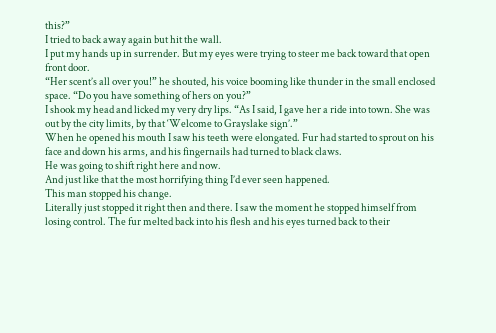this?”
I tried to back away again but hit the wall.
I put my hands up in surrender. But my eyes were trying to steer me back toward that open front door.
“Her scent’s all over you!” he shouted, his voice booming like thunder in the small enclosed space. “Do you have something of hers on you?”
I shook my head and licked my very dry lips. “As I said, I gave her a ride into town. She was out by the city limits, by that ‘Welcome to Grayslake sign’.”
When he opened his mouth I saw his teeth were elongated. Fur had started to sprout on his face and down his arms, and his fingernails had turned to black claws.
He was going to shift right here and now.
And just like that the most horrifying thing I’d ever seen happened.
This man stopped his change.
Literally just stopped it right then and there. I saw the moment he stopped himself from losing control. The fur melted back into his flesh and his eyes turned back to their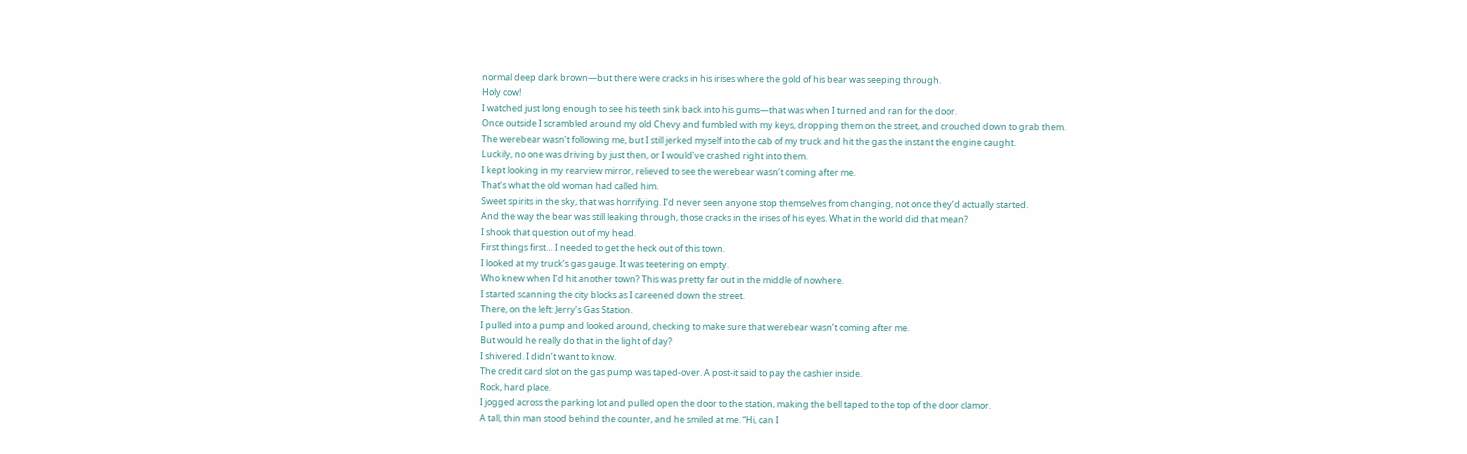normal deep dark brown—but there were cracks in his irises where the gold of his bear was seeping through.
Holy cow!
I watched just long enough to see his teeth sink back into his gums—that was when I turned and ran for the door.
Once outside I scrambled around my old Chevy and fumbled with my keys, dropping them on the street, and crouched down to grab them.
The werebear wasn’t following me, but I still jerked myself into the cab of my truck and hit the gas the instant the engine caught.
Luckily, no one was driving by just then, or I would’ve crashed right into them.
I kept looking in my rearview mirror, relieved to see the werebear wasn’t coming after me.
That’s what the old woman had called him.
Sweet spirits in the sky, that was horrifying. I’d never seen anyone stop themselves from changing, not once they’d actually started.
And the way the bear was still leaking through, those cracks in the irises of his eyes. What in the world did that mean?
I shook that question out of my head.
First things first… I needed to get the heck out of this town.
I looked at my truck’s gas gauge. It was teetering on empty.
Who knew when I’d hit another town? This was pretty far out in the middle of nowhere.
I started scanning the city blocks as I careened down the street.
There, on the left: Jerry’s Gas Station.
I pulled into a pump and looked around, checking to make sure that werebear wasn’t coming after me.
But would he really do that in the light of day?
I shivered. I didn’t want to know.
The credit card slot on the gas pump was taped-over. A post-it said to pay the cashier inside.
Rock, hard place.
I jogged across the parking lot and pulled open the door to the station, making the bell taped to the top of the door clamor.
A tall, thin man stood behind the counter, and he smiled at me. “Hi, can I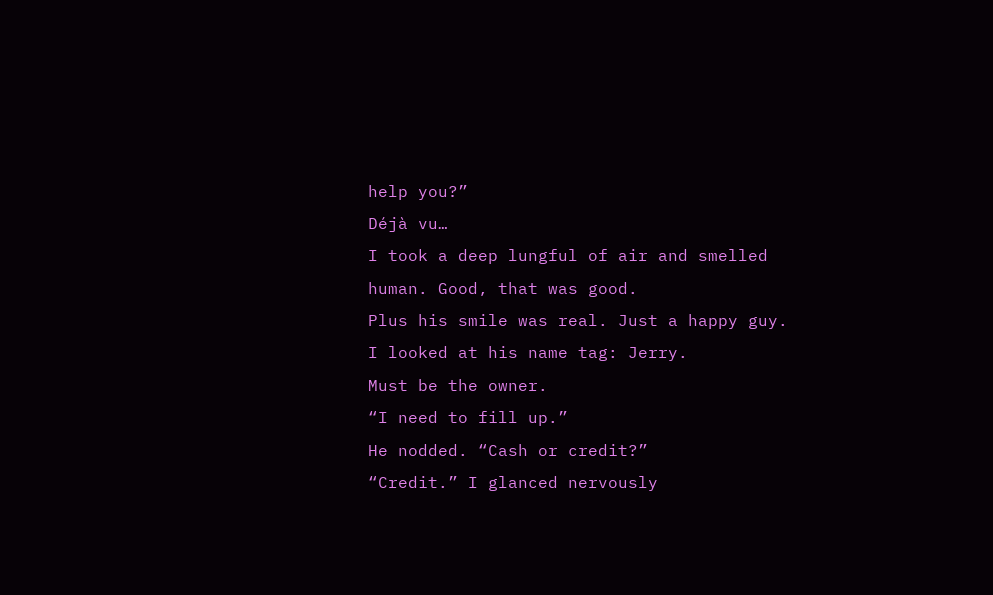help you?”
Déjà vu…
I took a deep lungful of air and smelled human. Good, that was good.
Plus his smile was real. Just a happy guy.
I looked at his name tag: Jerry.
Must be the owner.
“I need to fill up.”
He nodded. “Cash or credit?”
“Credit.” I glanced nervously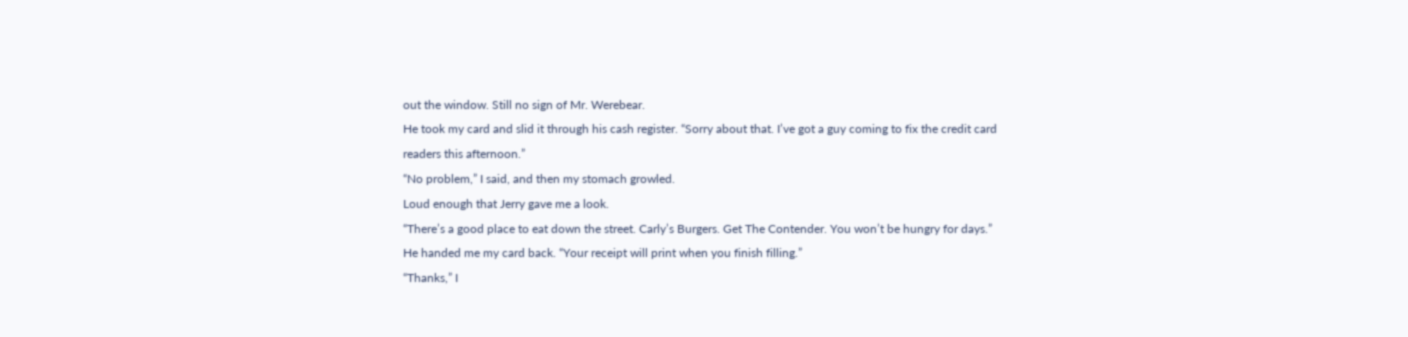out the window. Still no sign of Mr. Werebear.
He took my card and slid it through his cash register. “Sorry about that. I’ve got a guy coming to fix the credit card readers this afternoon.”
“No problem,” I said, and then my stomach growled.
Loud enough that Jerry gave me a look.
“There’s a good place to eat down the street. Carly’s Burgers. Get The Contender. You won’t be hungry for days.”
He handed me my card back. “Your receipt will print when you finish filling.”
“Thanks,” I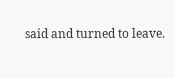said and turned to leave.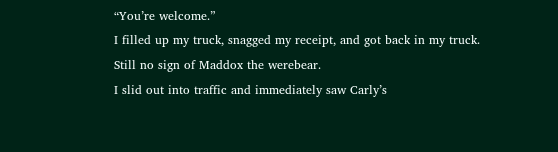“You’re welcome.”
I filled up my truck, snagged my receipt, and got back in my truck.
Still no sign of Maddox the werebear.
I slid out into traffic and immediately saw Carly’s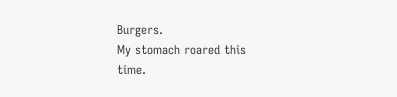Burgers.
My stomach roared this time.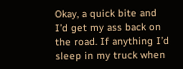Okay, a quick bite and I’d get my ass back on the road. If anything I’d sleep in my truck when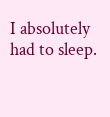I absolutely had to sleep.